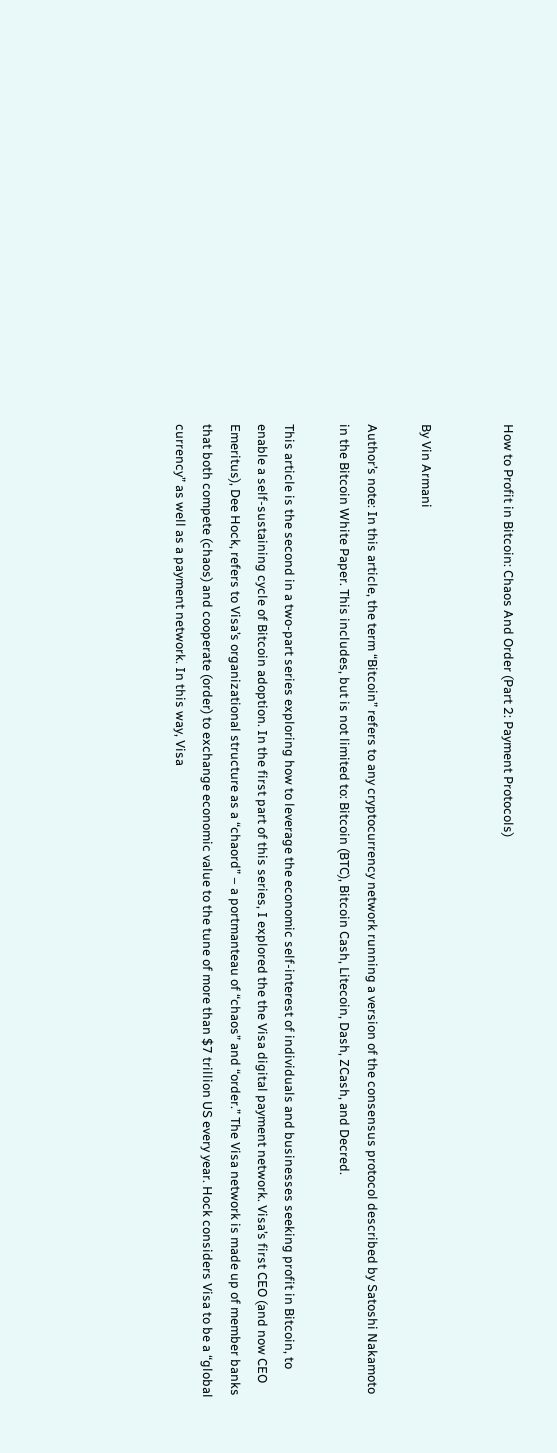How to Profit in Bitcoin: Chaos And Order (Part 2: Payment Protocols)


By Vin Armani

Author’s note: In this article, the term “Bitcoin” refers to any cryptocurrency network running a version of the consensus protocol described by Satoshi Nakamoto in the Bitcoin White Paper. This includes, but is not limited to: Bitcoin (BTC), Bitcoin Cash, Litecoin, Dash, ZCash, and Decred.

This article is the second in a two-part series exploring how to leverage the economic self-interest of individuals and businesses seeking profit in Bitcoin, to enable a self-sustaining cycle of Bitcoin adoption. In the first part of this series, I explored the the Visa digital payment network. Visa’s first CEO (and now CEO Emeritus), Dee Hock, refers to Visa’s organizational structure as a “chaord” – a portmanteau of “chaos” and “order.” The Visa network is made up of member banks that both compete (chaos) and cooperate (order) to exchange economic value to the tune of more than $7 trillion US every year. Hock considers Visa to be a “global currency” as well as a payment network. In this way, Visa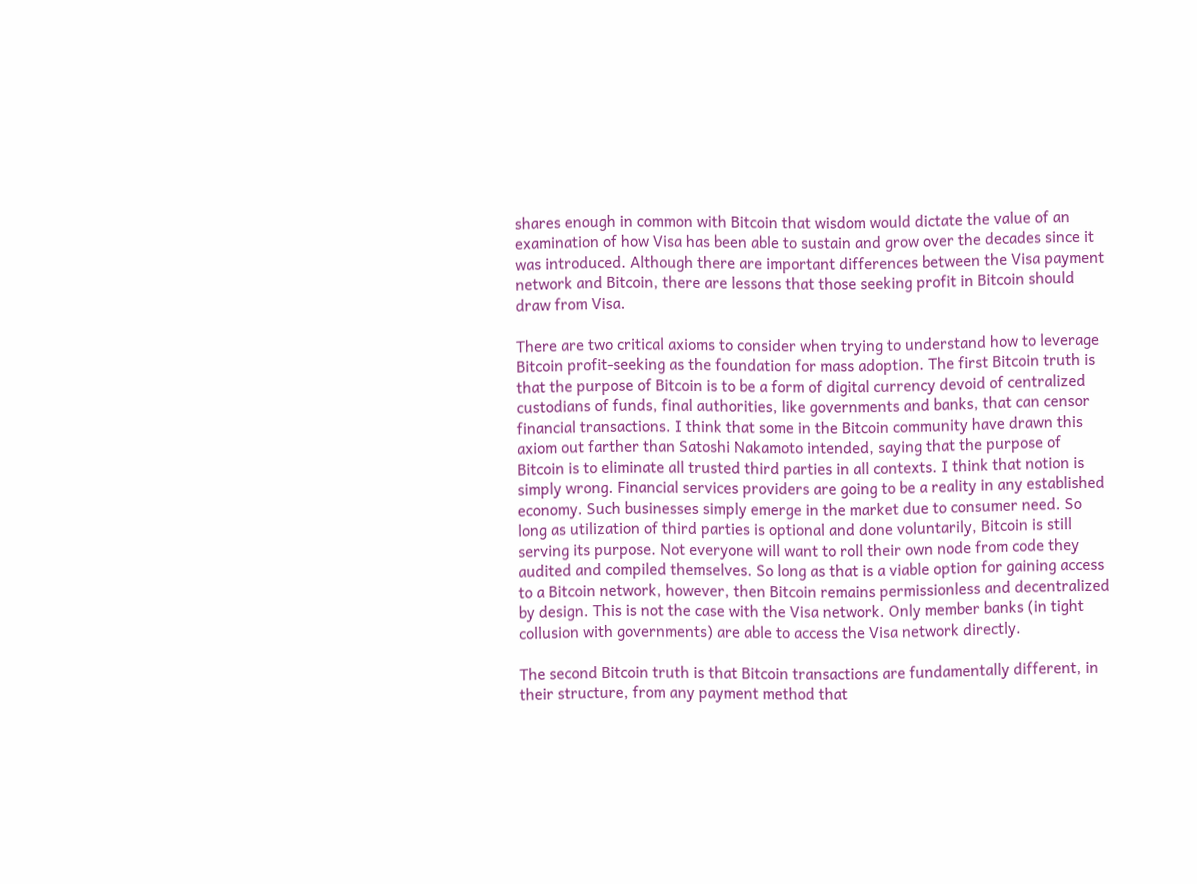shares enough in common with Bitcoin that wisdom would dictate the value of an examination of how Visa has been able to sustain and grow over the decades since it was introduced. Although there are important differences between the Visa payment network and Bitcoin, there are lessons that those seeking profit in Bitcoin should draw from Visa.

There are two critical axioms to consider when trying to understand how to leverage Bitcoin profit-seeking as the foundation for mass adoption. The first Bitcoin truth is that the purpose of Bitcoin is to be a form of digital currency devoid of centralized custodians of funds, final authorities, like governments and banks, that can censor financial transactions. I think that some in the Bitcoin community have drawn this axiom out farther than Satoshi Nakamoto intended, saying that the purpose of Bitcoin is to eliminate all trusted third parties in all contexts. I think that notion is simply wrong. Financial services providers are going to be a reality in any established economy. Such businesses simply emerge in the market due to consumer need. So long as utilization of third parties is optional and done voluntarily, Bitcoin is still serving its purpose. Not everyone will want to roll their own node from code they audited and compiled themselves. So long as that is a viable option for gaining access to a Bitcoin network, however, then Bitcoin remains permissionless and decentralized by design. This is not the case with the Visa network. Only member banks (in tight collusion with governments) are able to access the Visa network directly.

The second Bitcoin truth is that Bitcoin transactions are fundamentally different, in their structure, from any payment method that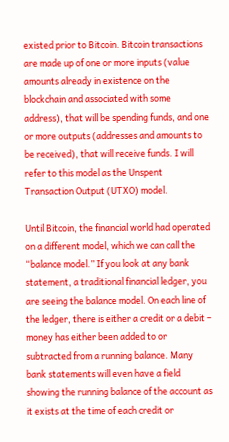existed prior to Bitcoin. Bitcoin transactions are made up of one or more inputs (value amounts already in existence on the blockchain and associated with some address), that will be spending funds, and one or more outputs (addresses and amounts to be received), that will receive funds. I will refer to this model as the Unspent Transaction Output (UTXO) model.

Until Bitcoin, the financial world had operated on a different model, which we can call the “balance model.” If you look at any bank statement, a traditional financial ledger, you are seeing the balance model. On each line of the ledger, there is either a credit or a debit – money has either been added to or subtracted from a running balance. Many bank statements will even have a field showing the running balance of the account as it exists at the time of each credit or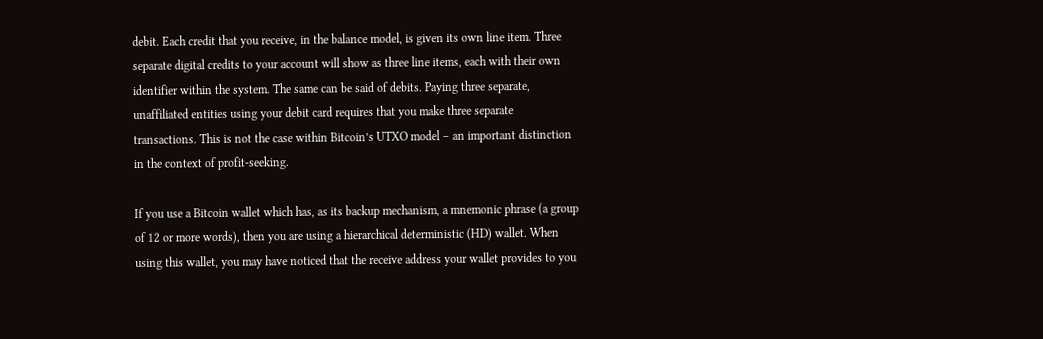debit. Each credit that you receive, in the balance model, is given its own line item. Three separate digital credits to your account will show as three line items, each with their own identifier within the system. The same can be said of debits. Paying three separate, unaffiliated entities using your debit card requires that you make three separate transactions. This is not the case within Bitcoin’s UTXO model – an important distinction in the context of profit-seeking.

If you use a Bitcoin wallet which has, as its backup mechanism, a mnemonic phrase (a group of 12 or more words), then you are using a hierarchical deterministic (HD) wallet. When using this wallet, you may have noticed that the receive address your wallet provides to you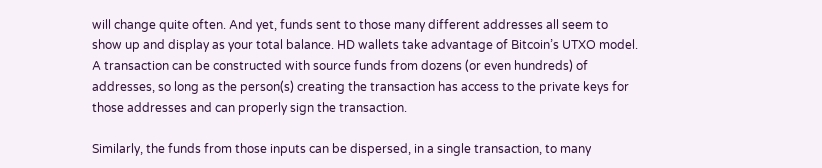will change quite often. And yet, funds sent to those many different addresses all seem to show up and display as your total balance. HD wallets take advantage of Bitcoin’s UTXO model. A transaction can be constructed with source funds from dozens (or even hundreds) of addresses, so long as the person(s) creating the transaction has access to the private keys for those addresses and can properly sign the transaction.

Similarly, the funds from those inputs can be dispersed, in a single transaction, to many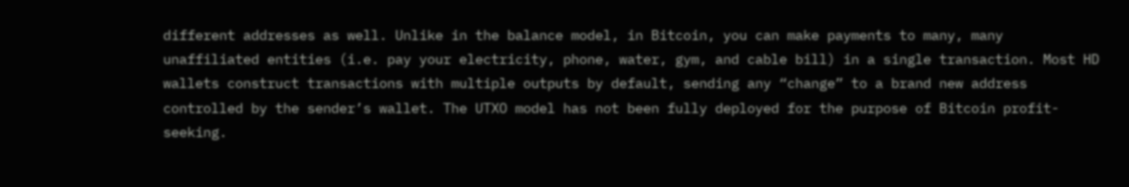different addresses as well. Unlike in the balance model, in Bitcoin, you can make payments to many, many unaffiliated entities (i.e. pay your electricity, phone, water, gym, and cable bill) in a single transaction. Most HD wallets construct transactions with multiple outputs by default, sending any “change” to a brand new address controlled by the sender’s wallet. The UTXO model has not been fully deployed for the purpose of Bitcoin profit-seeking.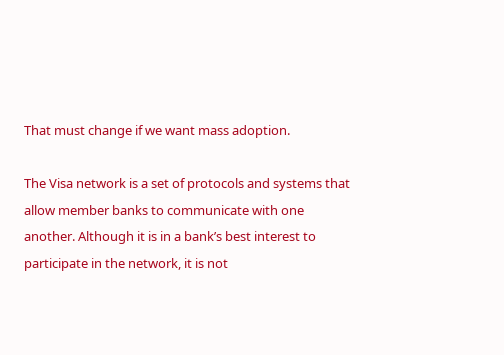That must change if we want mass adoption.

The Visa network is a set of protocols and systems that allow member banks to communicate with one another. Although it is in a bank’s best interest to participate in the network, it is not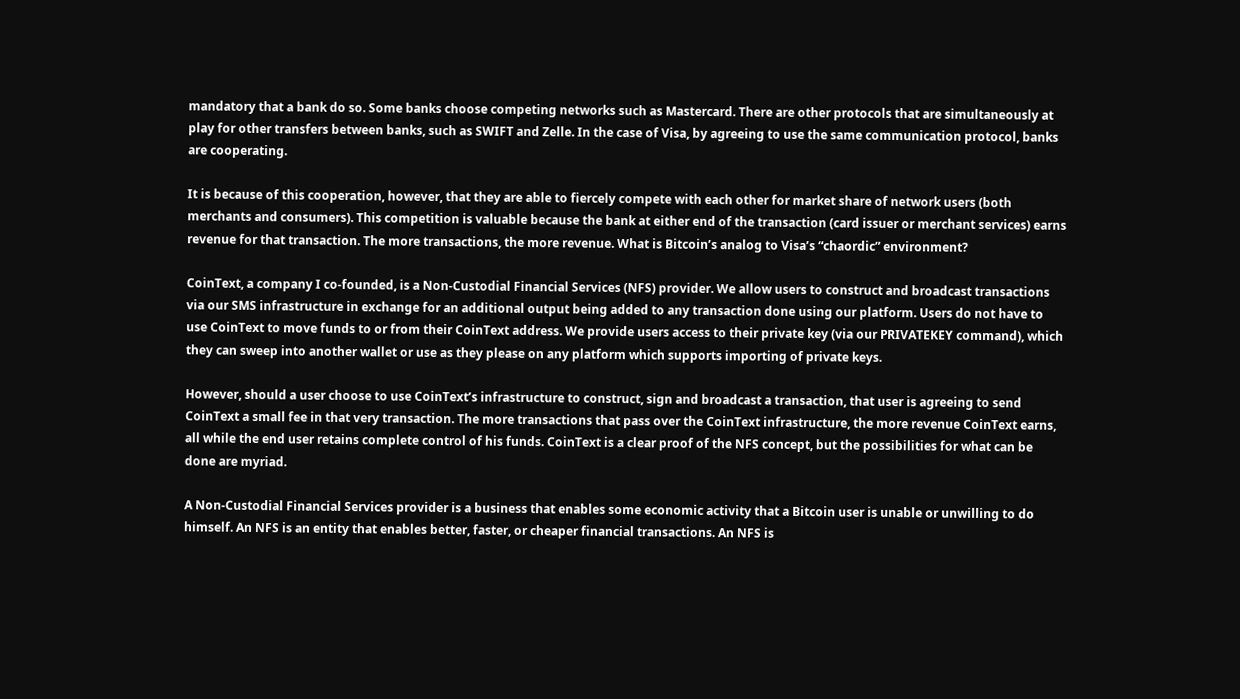mandatory that a bank do so. Some banks choose competing networks such as Mastercard. There are other protocols that are simultaneously at play for other transfers between banks, such as SWIFT and Zelle. In the case of Visa, by agreeing to use the same communication protocol, banks are cooperating.

It is because of this cooperation, however, that they are able to fiercely compete with each other for market share of network users (both merchants and consumers). This competition is valuable because the bank at either end of the transaction (card issuer or merchant services) earns revenue for that transaction. The more transactions, the more revenue. What is Bitcoin’s analog to Visa’s “chaordic” environment?

CoinText, a company I co-founded, is a Non-Custodial Financial Services (NFS) provider. We allow users to construct and broadcast transactions via our SMS infrastructure in exchange for an additional output being added to any transaction done using our platform. Users do not have to use CoinText to move funds to or from their CoinText address. We provide users access to their private key (via our PRIVATEKEY command), which they can sweep into another wallet or use as they please on any platform which supports importing of private keys.

However, should a user choose to use CoinText’s infrastructure to construct, sign and broadcast a transaction, that user is agreeing to send CoinText a small fee in that very transaction. The more transactions that pass over the CoinText infrastructure, the more revenue CoinText earns, all while the end user retains complete control of his funds. CoinText is a clear proof of the NFS concept, but the possibilities for what can be done are myriad.

A Non-Custodial Financial Services provider is a business that enables some economic activity that a Bitcoin user is unable or unwilling to do himself. An NFS is an entity that enables better, faster, or cheaper financial transactions. An NFS is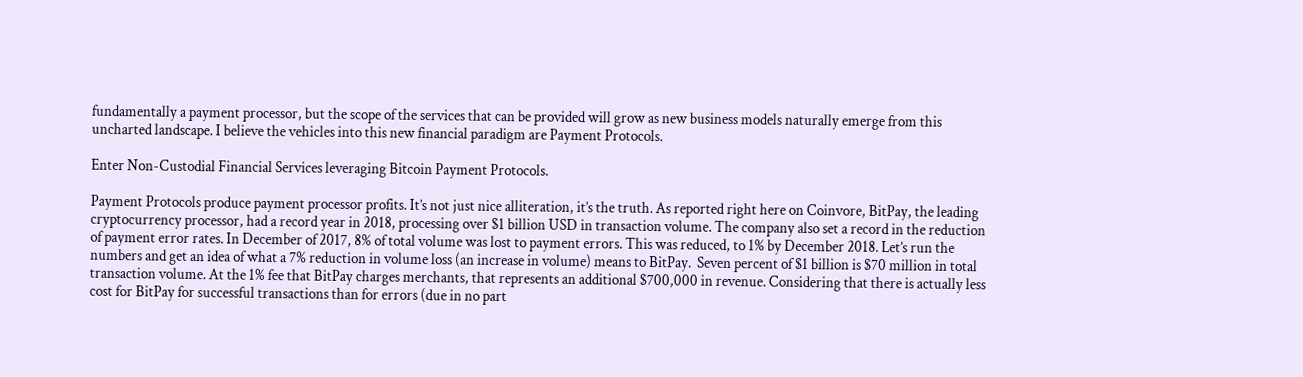fundamentally a payment processor, but the scope of the services that can be provided will grow as new business models naturally emerge from this uncharted landscape. I believe the vehicles into this new financial paradigm are Payment Protocols.

Enter Non-Custodial Financial Services leveraging Bitcoin Payment Protocols.

Payment Protocols produce payment processor profits. It’s not just nice alliteration, it’s the truth. As reported right here on Coinvore, BitPay, the leading cryptocurrency processor, had a record year in 2018, processing over $1 billion USD in transaction volume. The company also set a record in the reduction of payment error rates. In December of 2017, 8% of total volume was lost to payment errors. This was reduced, to 1% by December 2018. Let’s run the numbers and get an idea of what a 7% reduction in volume loss (an increase in volume) means to BitPay.  Seven percent of $1 billion is $70 million in total transaction volume. At the 1% fee that BitPay charges merchants, that represents an additional $700,000 in revenue. Considering that there is actually less cost for BitPay for successful transactions than for errors (due in no part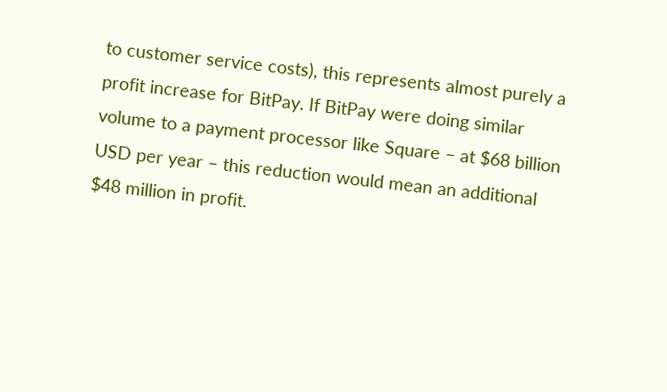to customer service costs), this represents almost purely a profit increase for BitPay. If BitPay were doing similar volume to a payment processor like Square – at $68 billion USD per year – this reduction would mean an additional $48 million in profit.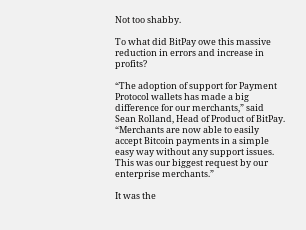Not too shabby.

To what did BitPay owe this massive reduction in errors and increase in profits?

“The adoption of support for Payment Protocol wallets has made a big difference for our merchants,” said Sean Rolland, Head of Product of BitPay. “Merchants are now able to easily accept Bitcoin payments in a simple easy way without any support issues. This was our biggest request by our enterprise merchants.”

It was the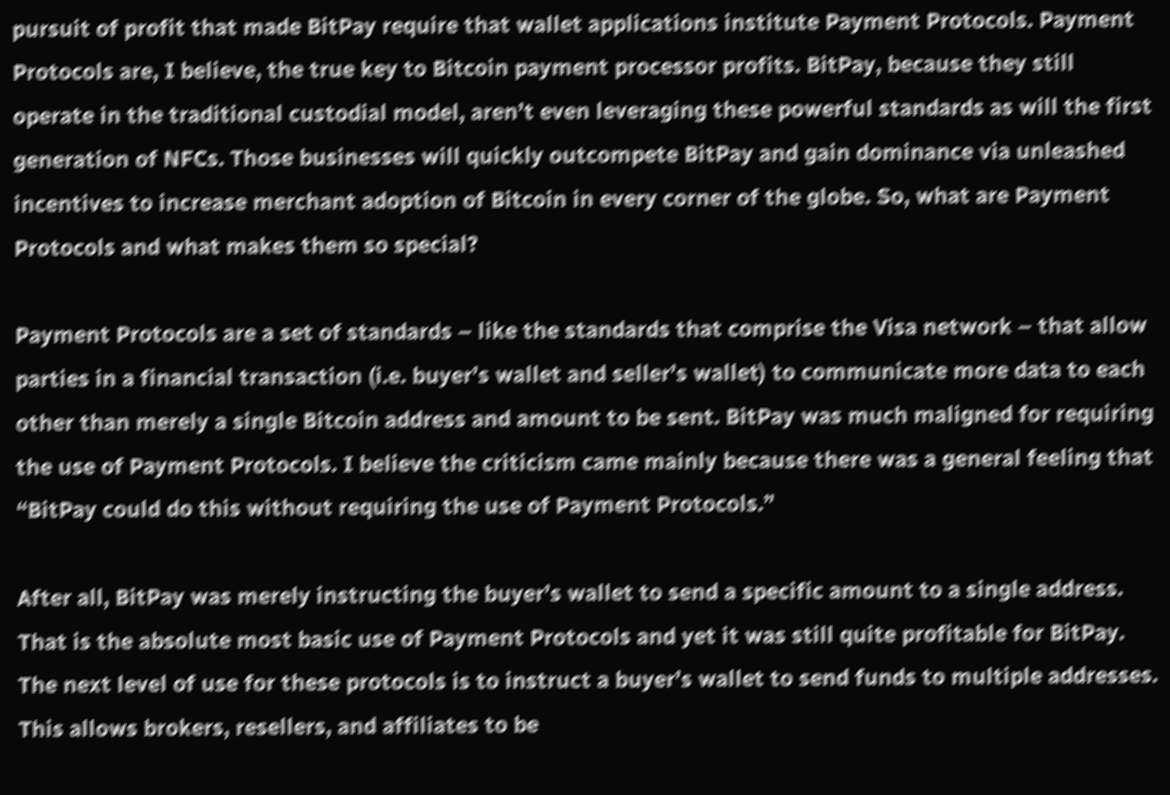pursuit of profit that made BitPay require that wallet applications institute Payment Protocols. Payment Protocols are, I believe, the true key to Bitcoin payment processor profits. BitPay, because they still operate in the traditional custodial model, aren’t even leveraging these powerful standards as will the first generation of NFCs. Those businesses will quickly outcompete BitPay and gain dominance via unleashed incentives to increase merchant adoption of Bitcoin in every corner of the globe. So, what are Payment Protocols and what makes them so special?

Payment Protocols are a set of standards – like the standards that comprise the Visa network – that allow parties in a financial transaction (i.e. buyer’s wallet and seller’s wallet) to communicate more data to each other than merely a single Bitcoin address and amount to be sent. BitPay was much maligned for requiring the use of Payment Protocols. I believe the criticism came mainly because there was a general feeling that “BitPay could do this without requiring the use of Payment Protocols.”

After all, BitPay was merely instructing the buyer’s wallet to send a specific amount to a single address. That is the absolute most basic use of Payment Protocols and yet it was still quite profitable for BitPay. The next level of use for these protocols is to instruct a buyer’s wallet to send funds to multiple addresses. This allows brokers, resellers, and affiliates to be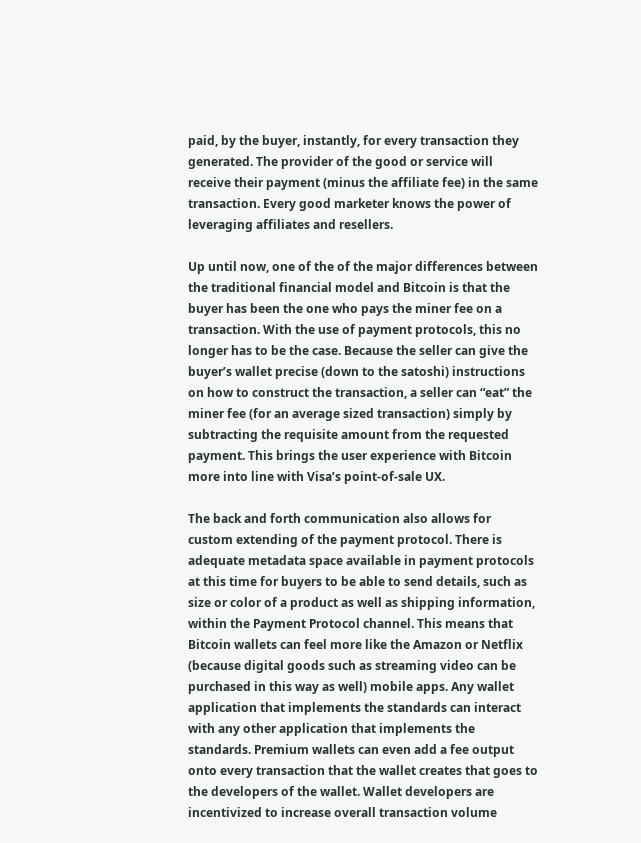paid, by the buyer, instantly, for every transaction they generated. The provider of the good or service will receive their payment (minus the affiliate fee) in the same transaction. Every good marketer knows the power of leveraging affiliates and resellers.

Up until now, one of the of the major differences between the traditional financial model and Bitcoin is that the buyer has been the one who pays the miner fee on a transaction. With the use of payment protocols, this no longer has to be the case. Because the seller can give the buyer’s wallet precise (down to the satoshi) instructions on how to construct the transaction, a seller can “eat” the miner fee (for an average sized transaction) simply by subtracting the requisite amount from the requested payment. This brings the user experience with Bitcoin more into line with Visa’s point-of-sale UX.

The back and forth communication also allows for custom extending of the payment protocol. There is adequate metadata space available in payment protocols at this time for buyers to be able to send details, such as size or color of a product as well as shipping information, within the Payment Protocol channel. This means that Bitcoin wallets can feel more like the Amazon or Netflix (because digital goods such as streaming video can be purchased in this way as well) mobile apps. Any wallet application that implements the standards can interact with any other application that implements the standards. Premium wallets can even add a fee output onto every transaction that the wallet creates that goes to the developers of the wallet. Wallet developers are incentivized to increase overall transaction volume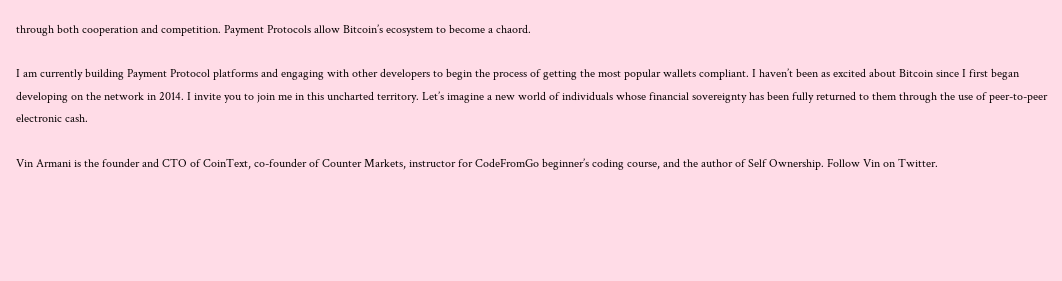through both cooperation and competition. Payment Protocols allow Bitcoin’s ecosystem to become a chaord.

I am currently building Payment Protocol platforms and engaging with other developers to begin the process of getting the most popular wallets compliant. I haven’t been as excited about Bitcoin since I first began developing on the network in 2014. I invite you to join me in this uncharted territory. Let’s imagine a new world of individuals whose financial sovereignty has been fully returned to them through the use of peer-to-peer electronic cash.

Vin Armani is the founder and CTO of CoinText, co-founder of Counter Markets, instructor for CodeFromGo beginner’s coding course, and the author of Self Ownership. Follow Vin on Twitter.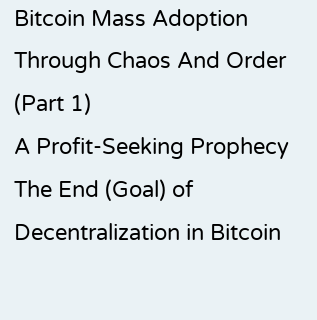Bitcoin Mass Adoption Through Chaos And Order (Part 1)
A Profit-Seeking Prophecy
The End (Goal) of Decentralization in Bitcoin